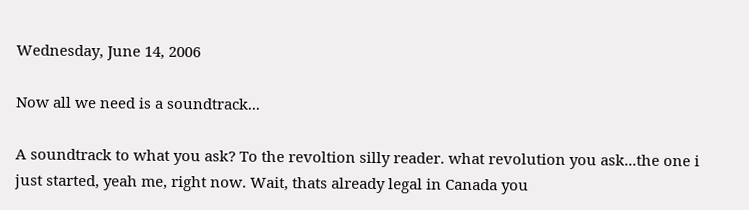Wednesday, June 14, 2006

Now all we need is a soundtrack...

A soundtrack to what you ask? To the revoltion silly reader. what revolution you ask...the one i just started, yeah me, right now. Wait, thats already legal in Canada you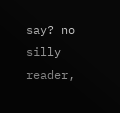say? no silly reader,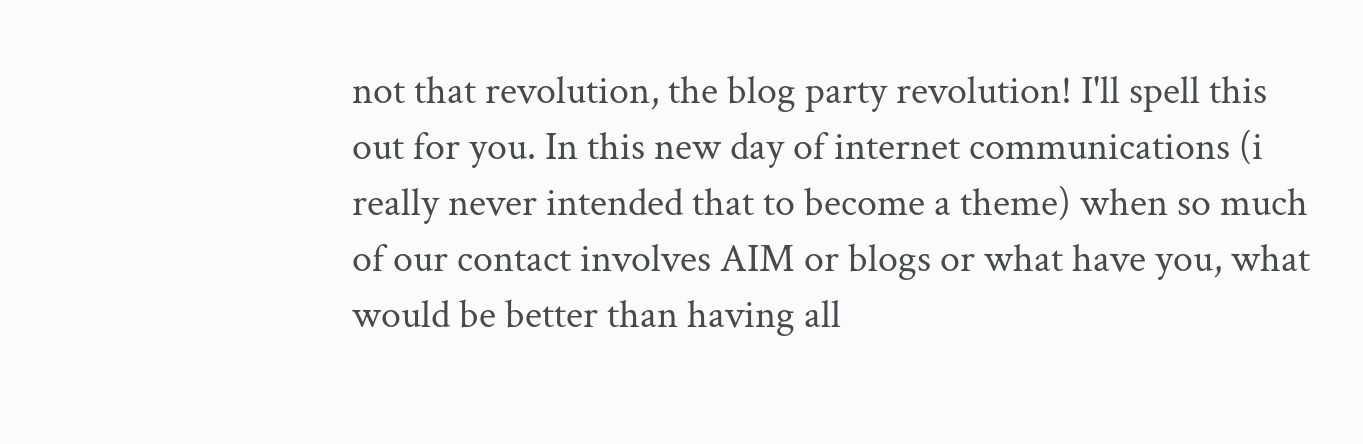not that revolution, the blog party revolution! I'll spell this out for you. In this new day of internet communications (i really never intended that to become a theme) when so much of our contact involves AIM or blogs or what have you, what would be better than having all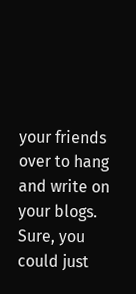your friends over to hang and write on your blogs. Sure, you could just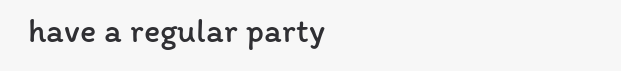have a regular party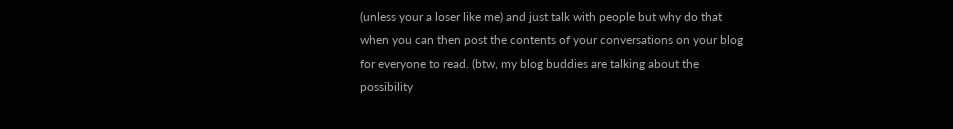(unless your a loser like me) and just talk with people but why do that when you can then post the contents of your conversations on your blog for everyone to read. (btw, my blog buddies are talking about the possibility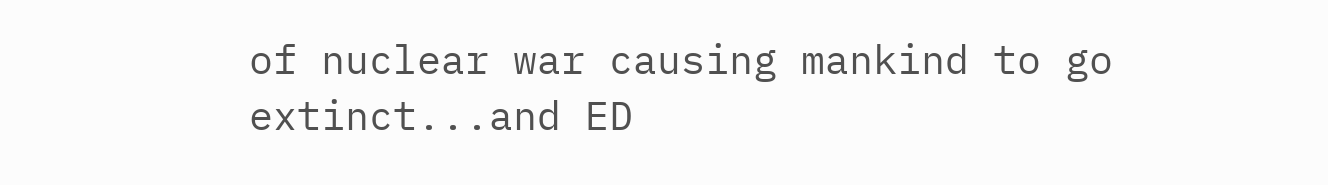of nuclear war causing mankind to go extinct...and ED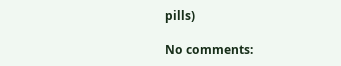pills)

No comments: